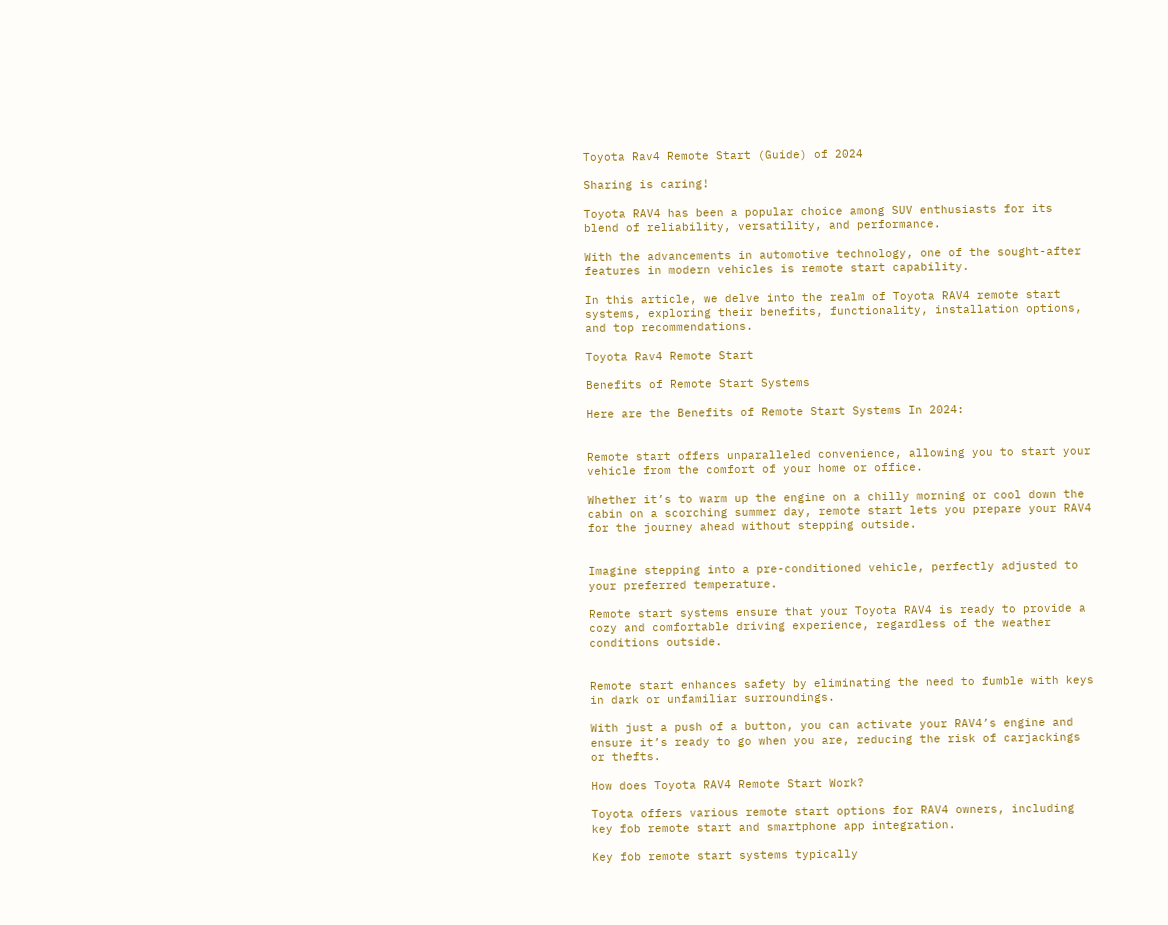Toyota Rav4 Remote Start (Guide) of 2024

Sharing is caring!

Toyota RAV4 has been a popular choice among SUV enthusiasts for its blend of reliability, versatility, and performance.

With the advancements in automotive technology, one of the sought-after features in modern vehicles is remote start capability.

In this article, we delve into the realm of Toyota RAV4 remote start systems, exploring their benefits, functionality, installation options, and top recommendations.

Toyota Rav4 Remote Start

Benefits of Remote Start Systems

Here are the Benefits of Remote Start Systems In 2024:


Remote start offers unparalleled convenience, allowing you to start your vehicle from the comfort of your home or office.

Whether it’s to warm up the engine on a chilly morning or cool down the cabin on a scorching summer day, remote start lets you prepare your RAV4 for the journey ahead without stepping outside.


Imagine stepping into a pre-conditioned vehicle, perfectly adjusted to your preferred temperature.

Remote start systems ensure that your Toyota RAV4 is ready to provide a cozy and comfortable driving experience, regardless of the weather conditions outside.


Remote start enhances safety by eliminating the need to fumble with keys in dark or unfamiliar surroundings.

With just a push of a button, you can activate your RAV4’s engine and ensure it’s ready to go when you are, reducing the risk of carjackings or thefts.

How does Toyota RAV4 Remote Start Work?

Toyota offers various remote start options for RAV4 owners, including key fob remote start and smartphone app integration.

Key fob remote start systems typically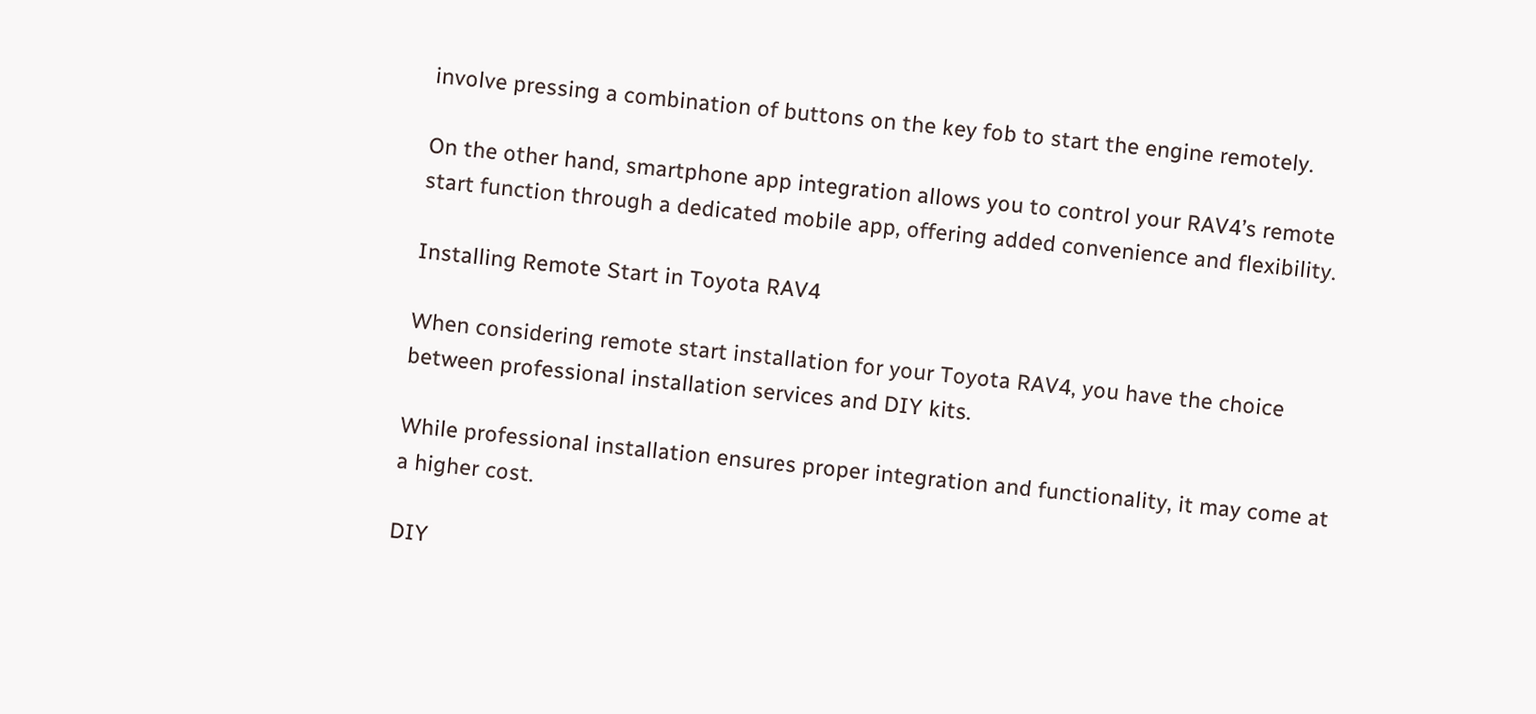involve pressing a combination of buttons on the key fob to start the engine remotely.

On the other hand, smartphone app integration allows you to control your RAV4’s remote start function through a dedicated mobile app, offering added convenience and flexibility.

Installing Remote Start in Toyota RAV4

When considering remote start installation for your Toyota RAV4, you have the choice between professional installation services and DIY kits.

While professional installation ensures proper integration and functionality, it may come at a higher cost.

DIY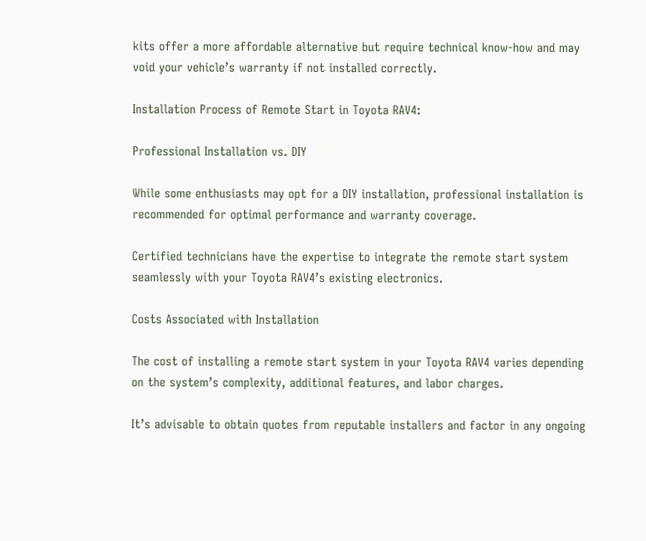kits offer a more affordable alternative but require technical know-how and may void your vehicle’s warranty if not installed correctly.

Installation Process of Remote Start in Toyota RAV4:

Professional Installation vs. DIY

While some enthusiasts may opt for a DIY installation, professional installation is recommended for optimal performance and warranty coverage.

Certified technicians have the expertise to integrate the remote start system seamlessly with your Toyota RAV4’s existing electronics.

Costs Associated with Installation

The cost of installing a remote start system in your Toyota RAV4 varies depending on the system’s complexity, additional features, and labor charges.

It’s advisable to obtain quotes from reputable installers and factor in any ongoing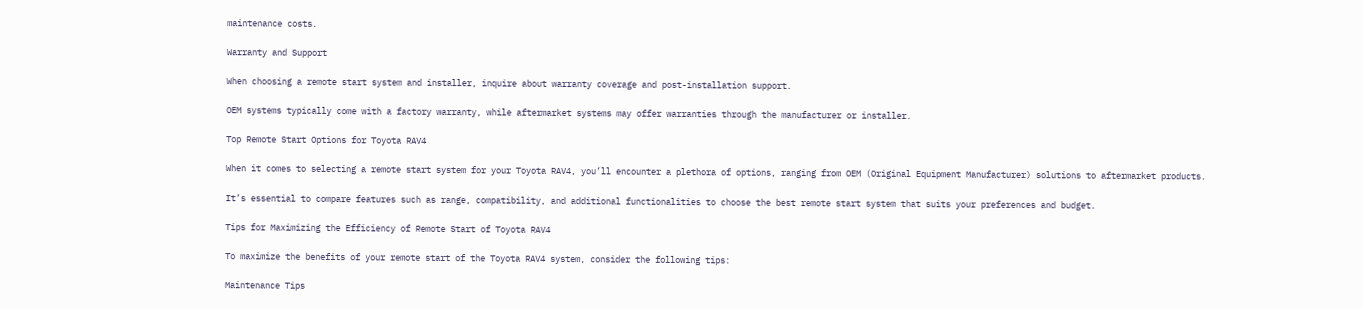maintenance costs.

Warranty and Support

When choosing a remote start system and installer, inquire about warranty coverage and post-installation support.

OEM systems typically come with a factory warranty, while aftermarket systems may offer warranties through the manufacturer or installer.

Top Remote Start Options for Toyota RAV4

When it comes to selecting a remote start system for your Toyota RAV4, you’ll encounter a plethora of options, ranging from OEM (Original Equipment Manufacturer) solutions to aftermarket products.

It’s essential to compare features such as range, compatibility, and additional functionalities to choose the best remote start system that suits your preferences and budget.

Tips for Maximizing the Efficiency of Remote Start of Toyota RAV4

To maximize the benefits of your remote start of the Toyota RAV4 system, consider the following tips:

Maintenance Tips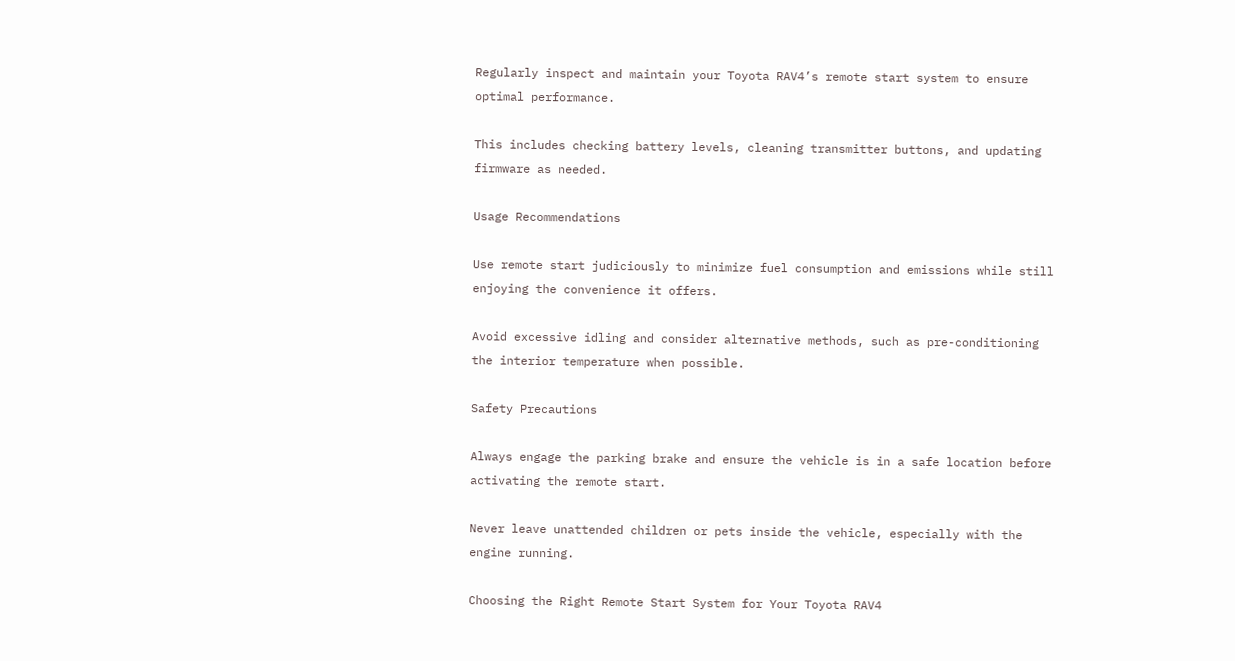Regularly inspect and maintain your Toyota RAV4’s remote start system to ensure optimal performance.

This includes checking battery levels, cleaning transmitter buttons, and updating firmware as needed.

Usage Recommendations

Use remote start judiciously to minimize fuel consumption and emissions while still enjoying the convenience it offers.

Avoid excessive idling and consider alternative methods, such as pre-conditioning the interior temperature when possible.

Safety Precautions

Always engage the parking brake and ensure the vehicle is in a safe location before activating the remote start.

Never leave unattended children or pets inside the vehicle, especially with the engine running.

Choosing the Right Remote Start System for Your Toyota RAV4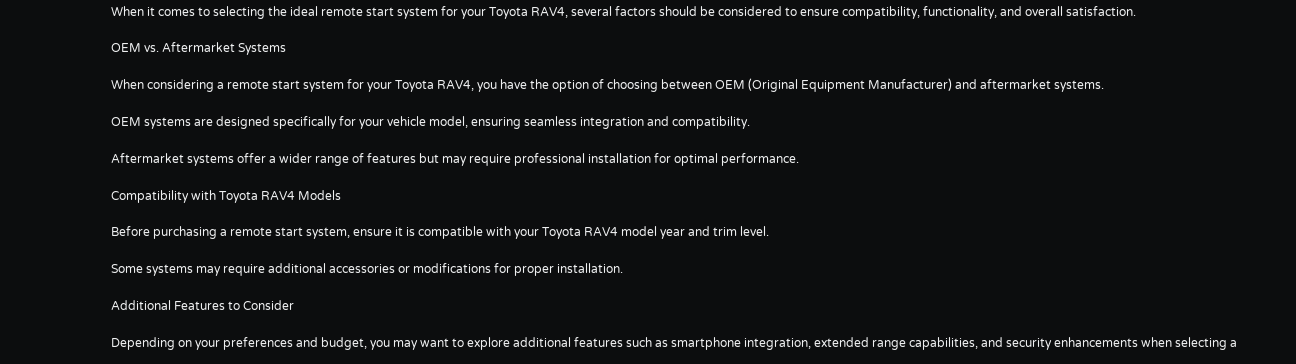When it comes to selecting the ideal remote start system for your Toyota RAV4, several factors should be considered to ensure compatibility, functionality, and overall satisfaction.

OEM vs. Aftermarket Systems

When considering a remote start system for your Toyota RAV4, you have the option of choosing between OEM (Original Equipment Manufacturer) and aftermarket systems.

OEM systems are designed specifically for your vehicle model, ensuring seamless integration and compatibility.

Aftermarket systems offer a wider range of features but may require professional installation for optimal performance.

Compatibility with Toyota RAV4 Models

Before purchasing a remote start system, ensure it is compatible with your Toyota RAV4 model year and trim level.

Some systems may require additional accessories or modifications for proper installation.

Additional Features to Consider

Depending on your preferences and budget, you may want to explore additional features such as smartphone integration, extended range capabilities, and security enhancements when selecting a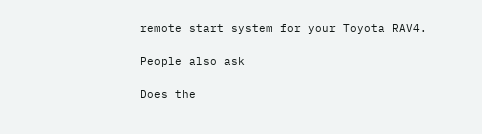remote start system for your Toyota RAV4.

People also ask

Does the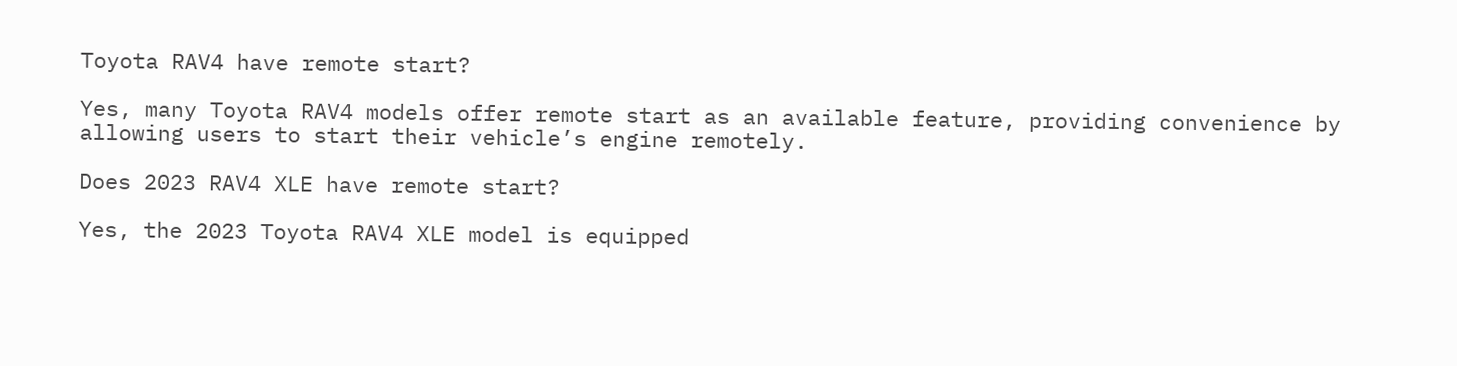Toyota RAV4 have remote start?

Yes, many Toyota RAV4 models offer remote start as an available feature, providing convenience by allowing users to start their vehicle’s engine remotely.

Does 2023 RAV4 XLE have remote start?

Yes, the 2023 Toyota RAV4 XLE model is equipped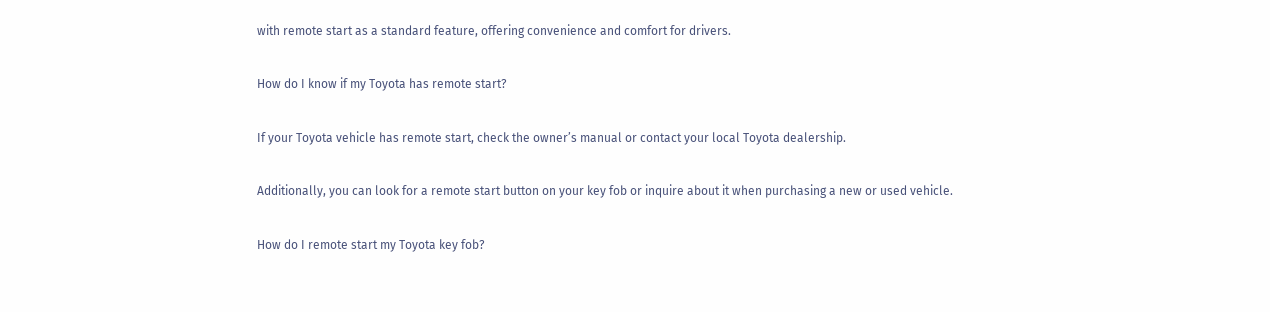with remote start as a standard feature, offering convenience and comfort for drivers.

How do I know if my Toyota has remote start?

If your Toyota vehicle has remote start, check the owner’s manual or contact your local Toyota dealership.

Additionally, you can look for a remote start button on your key fob or inquire about it when purchasing a new or used vehicle.

How do I remote start my Toyota key fob?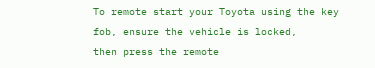To remote start your Toyota using the key fob, ensure the vehicle is locked,
then press the remote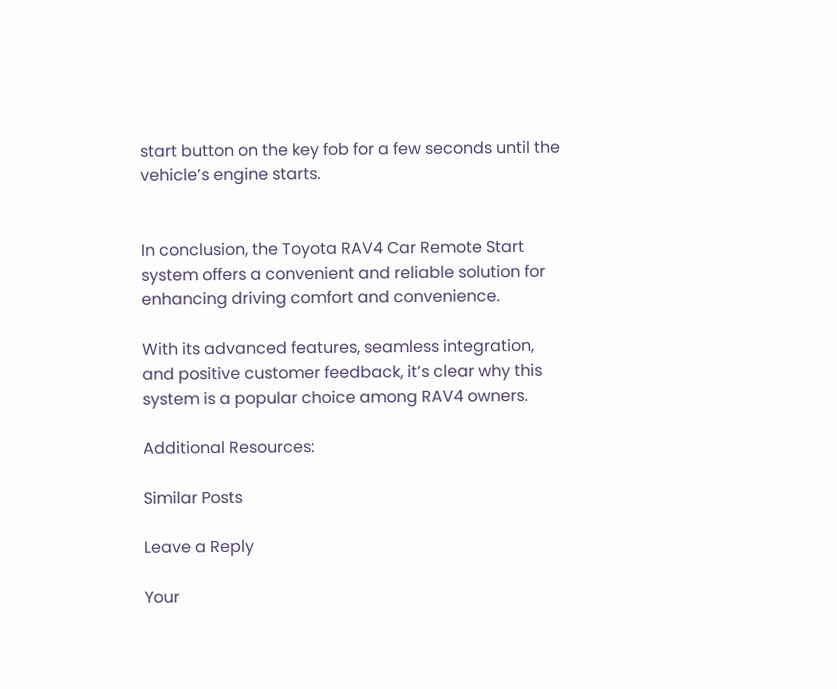start button on the key fob for a few seconds until the vehicle’s engine starts.


In conclusion, the Toyota RAV4 Car Remote Start system offers a convenient and reliable solution for enhancing driving comfort and convenience.

With its advanced features, seamless integration, and positive customer feedback, it’s clear why this system is a popular choice among RAV4 owners.

Additional Resources:

Similar Posts

Leave a Reply

Your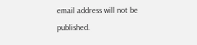email address will not be published.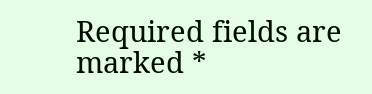Required fields are marked *